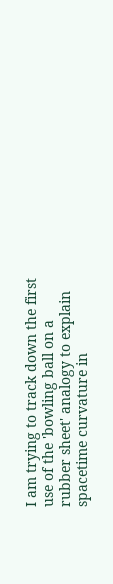I am trying to track down the first use of the 'bowling ball on a rubber sheet' analogy to explain spacetime curvature in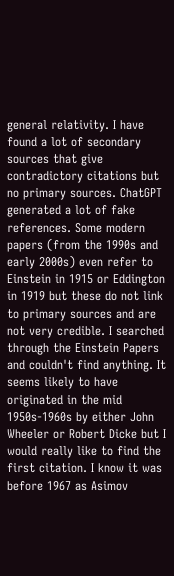general relativity. I have found a lot of secondary sources that give contradictory citations but no primary sources. ChatGPT generated a lot of fake references. Some modern papers (from the 1990s and early 2000s) even refer to Einstein in 1915 or Eddington in 1919 but these do not link to primary sources and are not very credible. I searched through the Einstein Papers and couldn't find anything. It seems likely to have originated in the mid 1950s-1960s by either John Wheeler or Robert Dicke but I would really like to find the first citation. I know it was before 1967 as Asimov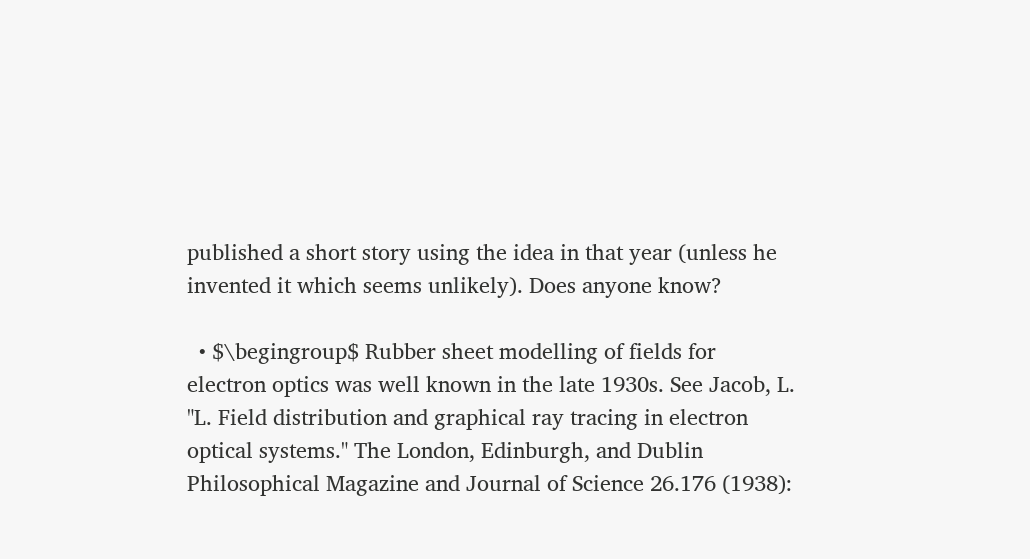published a short story using the idea in that year (unless he invented it which seems unlikely). Does anyone know?

  • $\begingroup$ Rubber sheet modelling of fields for electron optics was well known in the late 1930s. See Jacob, L. "L. Field distribution and graphical ray tracing in electron optical systems." The London, Edinburgh, and Dublin Philosophical Magazine and Journal of Science 26.176 (1938):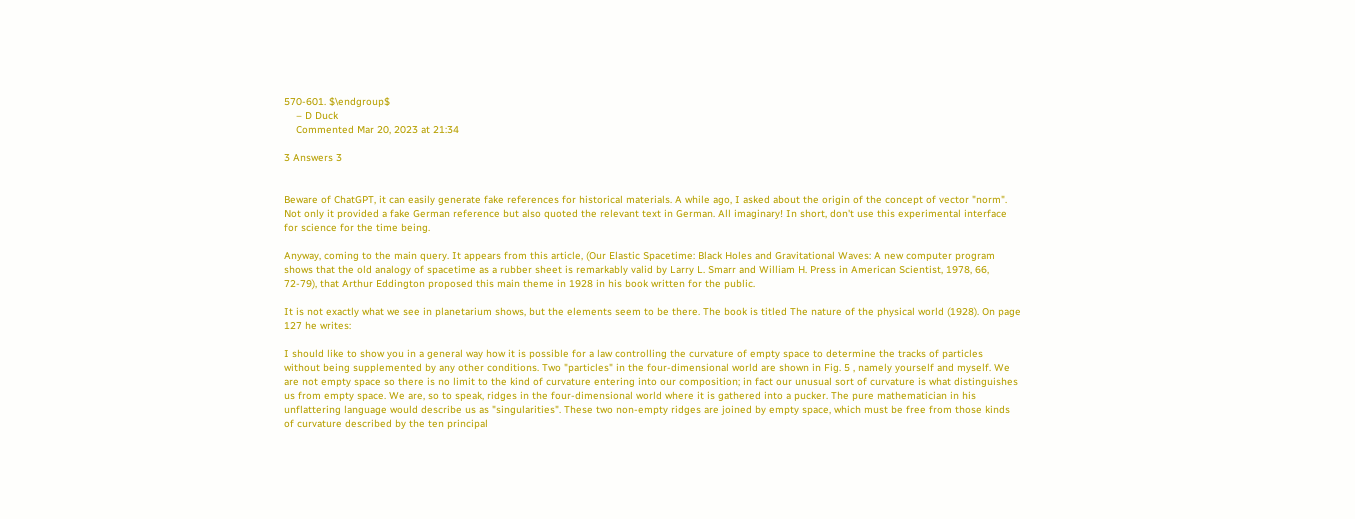570-601. $\endgroup$
    – D Duck
    Commented Mar 20, 2023 at 21:34

3 Answers 3


Beware of ChatGPT, it can easily generate fake references for historical materials. A while ago, I asked about the origin of the concept of vector "norm". Not only it provided a fake German reference but also quoted the relevant text in German. All imaginary! In short, don't use this experimental interface for science for the time being.

Anyway, coming to the main query. It appears from this article, (Our Elastic Spacetime: Black Holes and Gravitational Waves: A new computer program shows that the old analogy of spacetime as a rubber sheet is remarkably valid by Larry L. Smarr and William H. Press in American Scientist, 1978, 66, 72-79), that Arthur Eddington proposed this main theme in 1928 in his book written for the public.

It is not exactly what we see in planetarium shows, but the elements seem to be there. The book is titled The nature of the physical world (1928). On page 127 he writes:

I should like to show you in a general way how it is possible for a law controlling the curvature of empty space to determine the tracks of particles without being supplemented by any other conditions. Two "particles" in the four-dimensional world are shown in Fig. 5 , namely yourself and myself. We are not empty space so there is no limit to the kind of curvature entering into our composition; in fact our unusual sort of curvature is what distinguishes us from empty space. We are, so to speak, ridges in the four-dimensional world where it is gathered into a pucker. The pure mathematician in his unflattering language would describe us as "singularities". These two non-empty ridges are joined by empty space, which must be free from those kinds of curvature described by the ten principal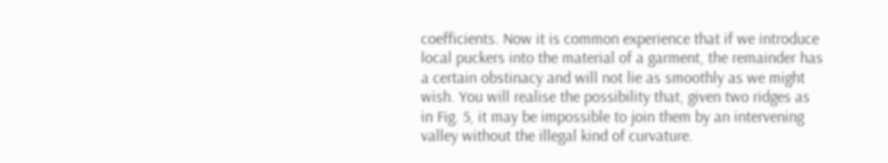coefficients. Now it is common experience that if we introduce local puckers into the material of a garment, the remainder has a certain obstinacy and will not lie as smoothly as we might wish. You will realise the possibility that, given two ridges as in Fig. 5, it may be impossible to join them by an intervening valley without the illegal kind of curvature.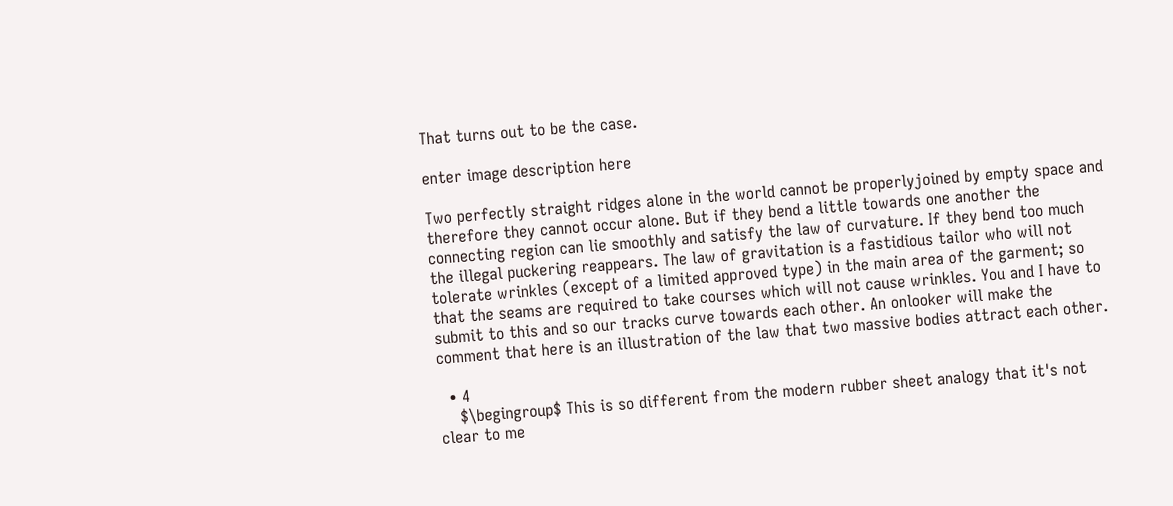That turns out to be the case.

enter image description here

Two perfectly straight ridges alone in the world cannot be properlyjoined by empty space and therefore they cannot occur alone. But if they bend a little towards one another the connecting region can lie smoothly and satisfy the law of curvature. If they bend too much the illegal puckering reappears. The law of gravitation is a fastidious tailor who will not tolerate wrinkles (except of a limited approved type) in the main area of the garment; so that the seams are required to take courses which will not cause wrinkles. You and I have to submit to this and so our tracks curve towards each other. An onlooker will make the comment that here is an illustration of the law that two massive bodies attract each other.

  • 4
    $\begingroup$ This is so different from the modern rubber sheet analogy that it's not clear to me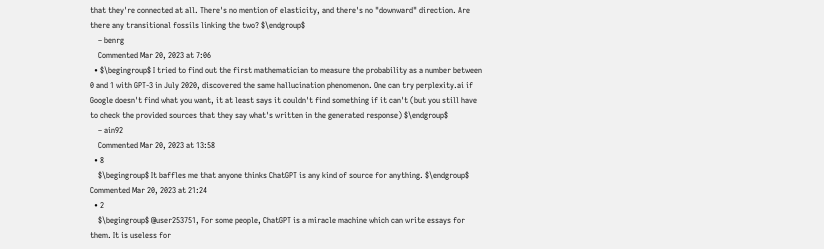that they're connected at all. There's no mention of elasticity, and there's no "downward" direction. Are there any transitional fossils linking the two? $\endgroup$
    – benrg
    Commented Mar 20, 2023 at 7:06
  • $\begingroup$ I tried to find out the first mathematician to measure the probability as a number between 0 and 1 with GPT-3 in July 2020, discovered the same hallucination phenomenon. One can try perplexity.ai if Google doesn't find what you want, it at least says it couldn't find something if it can't (but you still have to check the provided sources that they say what's written in the generated response) $\endgroup$
    – ain92
    Commented Mar 20, 2023 at 13:58
  • 8
    $\begingroup$ It baffles me that anyone thinks ChatGPT is any kind of source for anything. $\endgroup$ Commented Mar 20, 2023 at 21:24
  • 2
    $\begingroup$ @user253751, For some people, ChatGPT is a miracle machine which can write essays for them. It is useless for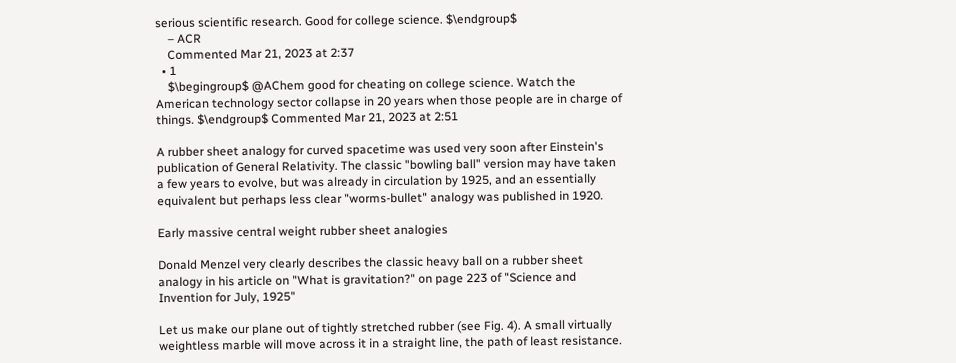serious scientific research. Good for college science. $\endgroup$
    – ACR
    Commented Mar 21, 2023 at 2:37
  • 1
    $\begingroup$ @AChem good for cheating on college science. Watch the American technology sector collapse in 20 years when those people are in charge of things. $\endgroup$ Commented Mar 21, 2023 at 2:51

A rubber sheet analogy for curved spacetime was used very soon after Einstein's publication of General Relativity. The classic "bowling ball" version may have taken a few years to evolve, but was already in circulation by 1925, and an essentially equivalent but perhaps less clear "worms-bullet" analogy was published in 1920.

Early massive central weight rubber sheet analogies

Donald Menzel very clearly describes the classic heavy ball on a rubber sheet analogy in his article on "What is gravitation?" on page 223 of "Science and Invention for July, 1925"

Let us make our plane out of tightly stretched rubber (see Fig. 4). A small virtually weightless marble will move across it in a straight line, the path of least resistance.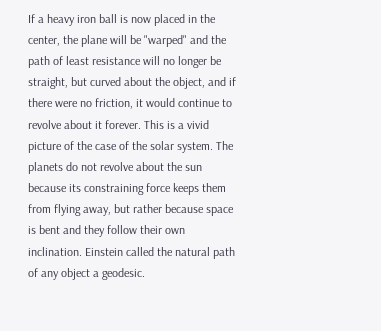If a heavy iron ball is now placed in the center, the plane will be "warped" and the path of least resistance will no longer be straight, but curved about the object, and if there were no friction, it would continue to revolve about it forever. This is a vivid picture of the case of the solar system. The planets do not revolve about the sun because its constraining force keeps them from flying away, but rather because space is bent and they follow their own inclination. Einstein called the natural path of any object a geodesic.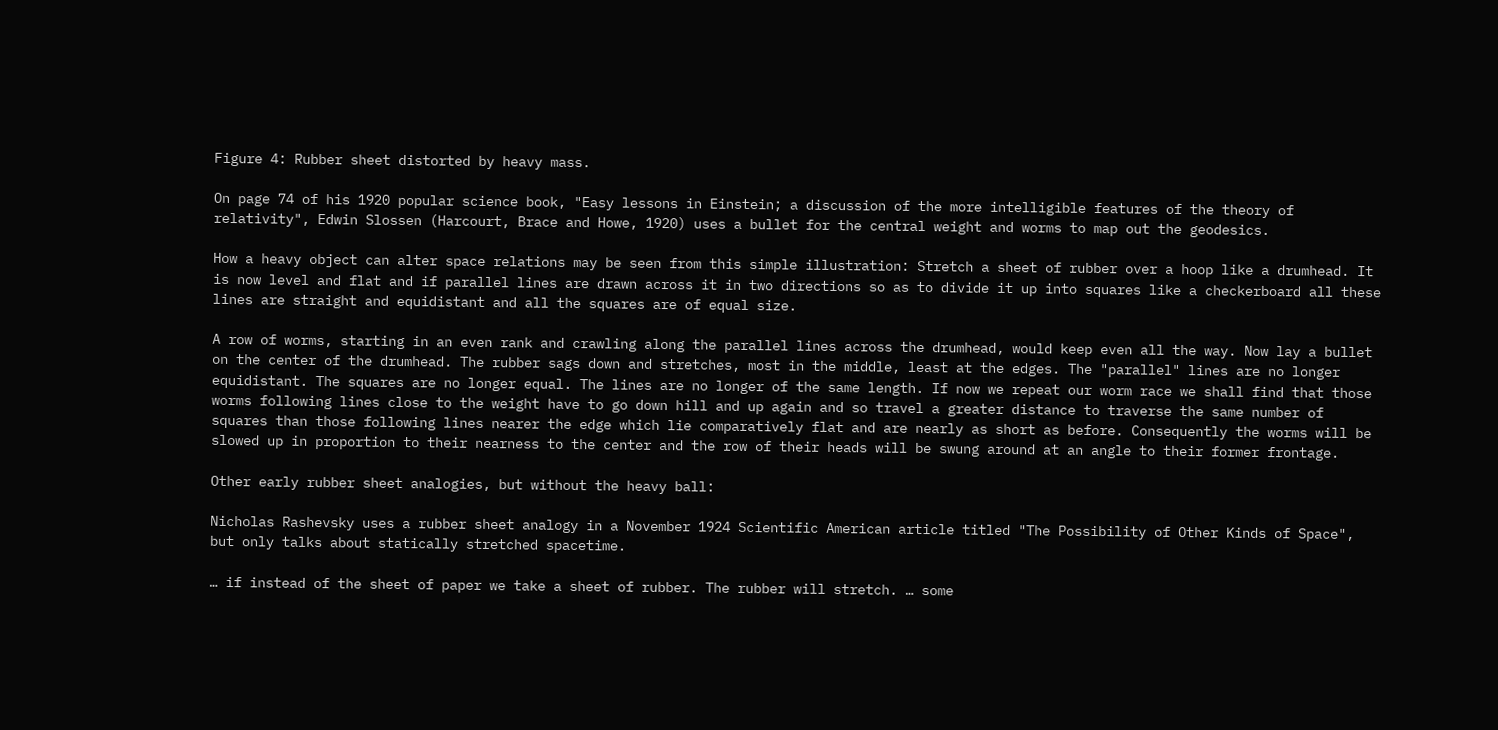Figure 4: Rubber sheet distorted by heavy mass.

On page 74 of his 1920 popular science book, "Easy lessons in Einstein; a discussion of the more intelligible features of the theory of relativity", Edwin Slossen (Harcourt, Brace and Howe, 1920) uses a bullet for the central weight and worms to map out the geodesics.

How a heavy object can alter space relations may be seen from this simple illustration: Stretch a sheet of rubber over a hoop like a drumhead. It is now level and flat and if parallel lines are drawn across it in two directions so as to divide it up into squares like a checkerboard all these lines are straight and equidistant and all the squares are of equal size.

A row of worms, starting in an even rank and crawling along the parallel lines across the drumhead, would keep even all the way. Now lay a bullet on the center of the drumhead. The rubber sags down and stretches, most in the middle, least at the edges. The "parallel" lines are no longer equidistant. The squares are no longer equal. The lines are no longer of the same length. If now we repeat our worm race we shall find that those worms following lines close to the weight have to go down hill and up again and so travel a greater distance to traverse the same number of squares than those following lines nearer the edge which lie comparatively flat and are nearly as short as before. Consequently the worms will be slowed up in proportion to their nearness to the center and the row of their heads will be swung around at an angle to their former frontage.

Other early rubber sheet analogies, but without the heavy ball:

Nicholas Rashevsky uses a rubber sheet analogy in a November 1924 Scientific American article titled "The Possibility of Other Kinds of Space", but only talks about statically stretched spacetime.

… if instead of the sheet of paper we take a sheet of rubber. The rubber will stretch. … some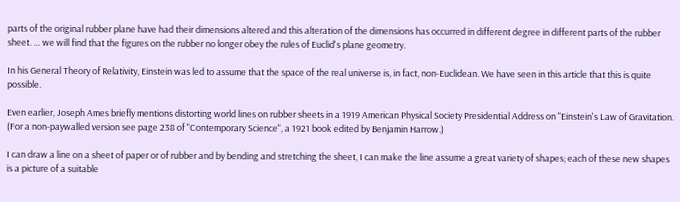parts of the original rubber plane have had their dimensions altered and this alteration of the dimensions has occurred in different degree in different parts of the rubber sheet. … we will find that the figures on the rubber no longer obey the rules of Euclid's plane geometry.

In his General Theory of Relativity, Einstein was led to assume that the space of the real universe is, in fact, non-Euclidean. We have seen in this article that this is quite possible.

Even earlier, Joseph Ames briefly mentions distorting world lines on rubber sheets in a 1919 American Physical Society Presidential Address on "Einstein's Law of Gravitation. (For a non-paywalled version see page 238 of "Contemporary Science", a 1921 book edited by Benjamin Harrow.)

I can draw a line on a sheet of paper or of rubber and by bending and stretching the sheet, I can make the line assume a great variety of shapes; each of these new shapes is a picture of a suitable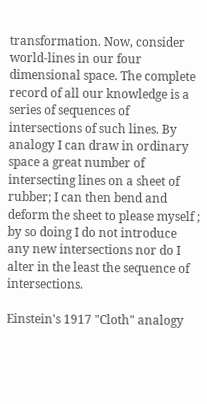transformation. Now, consider world-lines in our four dimensional space. The complete record of all our knowledge is a series of sequences of intersections of such lines. By analogy I can draw in ordinary space a great number of intersecting lines on a sheet of rubber; I can then bend and deform the sheet to please myself ; by so doing I do not introduce any new intersections nor do I alter in the least the sequence of intersections.

Einstein's 1917 "Cloth" analogy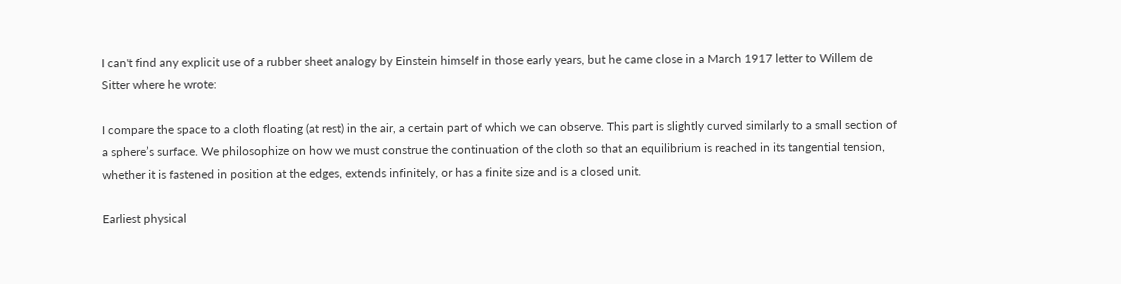I can't find any explicit use of a rubber sheet analogy by Einstein himself in those early years, but he came close in a March 1917 letter to Willem de Sitter where he wrote:

I compare the space to a cloth floating (at rest) in the air, a certain part of which we can observe. This part is slightly curved similarly to a small section of a sphere’s surface. We philosophize on how we must construe the continuation of the cloth so that an equilibrium is reached in its tangential tension, whether it is fastened in position at the edges, extends infinitely, or has a finite size and is a closed unit.

Earliest physical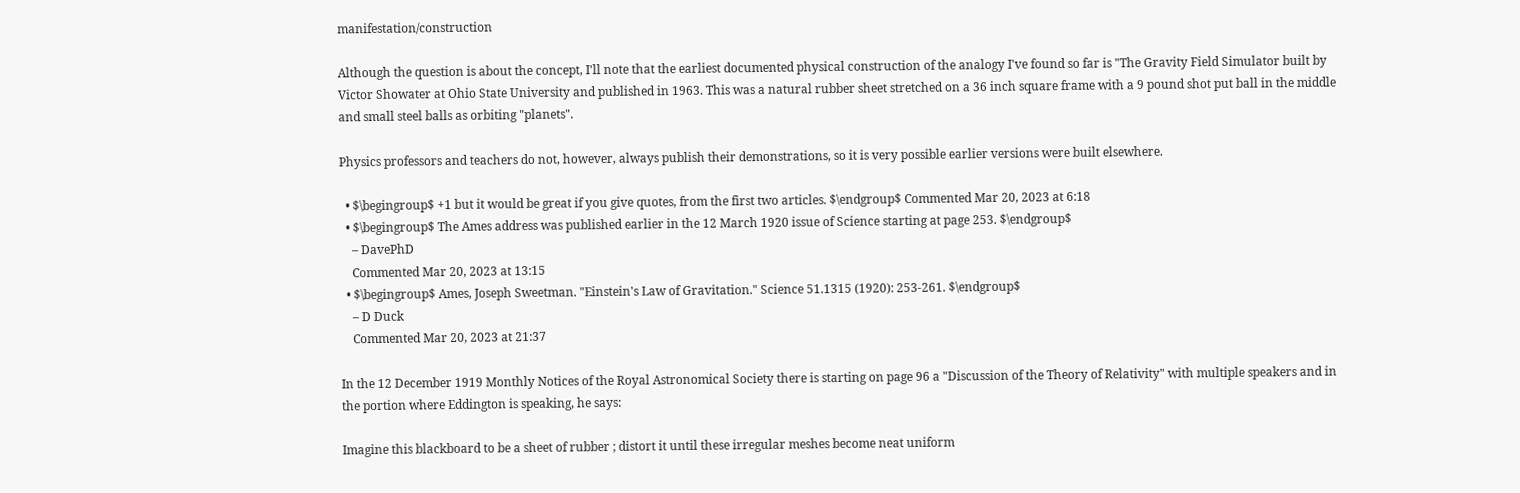manifestation/construction

Although the question is about the concept, I'll note that the earliest documented physical construction of the analogy I've found so far is "The Gravity Field Simulator built by Victor Showater at Ohio State University and published in 1963. This was a natural rubber sheet stretched on a 36 inch square frame with a 9 pound shot put ball in the middle and small steel balls as orbiting "planets".

Physics professors and teachers do not, however, always publish their demonstrations, so it is very possible earlier versions were built elsewhere.

  • $\begingroup$ +1 but it would be great if you give quotes, from the first two articles. $\endgroup$ Commented Mar 20, 2023 at 6:18
  • $\begingroup$ The Ames address was published earlier in the 12 March 1920 issue of Science starting at page 253. $\endgroup$
    – DavePhD
    Commented Mar 20, 2023 at 13:15
  • $\begingroup$ Ames, Joseph Sweetman. "Einstein's Law of Gravitation." Science 51.1315 (1920): 253-261. $\endgroup$
    – D Duck
    Commented Mar 20, 2023 at 21:37

In the 12 December 1919 Monthly Notices of the Royal Astronomical Society there is starting on page 96 a "Discussion of the Theory of Relativity" with multiple speakers and in the portion where Eddington is speaking, he says:

Imagine this blackboard to be a sheet of rubber ; distort it until these irregular meshes become neat uniform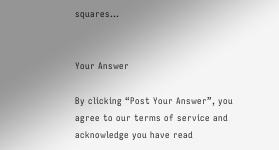squares...


Your Answer

By clicking “Post Your Answer”, you agree to our terms of service and acknowledge you have read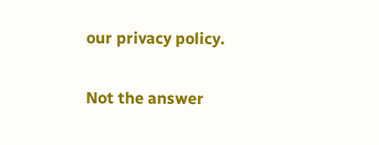our privacy policy.

Not the answer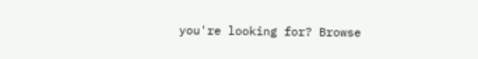you're looking for? Browse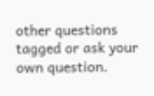other questions tagged or ask your own question.